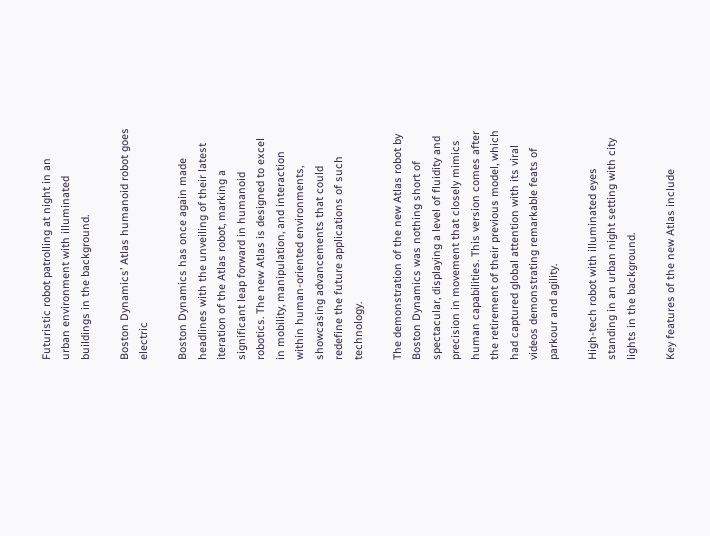Futuristic robot patrolling at night in an urban environment with illuminated buildings in the background.

Boston Dynamics’ Atlas humanoid robot goes electric

Boston Dynamics has once again made headlines with the unveiling of their latest iteration of the Atlas robot, marking a significant leap forward in humanoid robotics. The new Atlas is designed to excel in mobility, manipulation, and interaction within human-oriented environments, showcasing advancements that could redefine the future applications of such technology.

The demonstration of the new Atlas robot by Boston Dynamics was nothing short of spectacular, displaying a level of fluidity and precision in movement that closely mimics human capabilities. This version comes after the retirement of their previous model, which had captured global attention with its viral videos demonstrating remarkable feats of parkour and agility.

High-tech robot with illuminated eyes standing in an urban night setting with city lights in the background.

Key features of the new Atlas include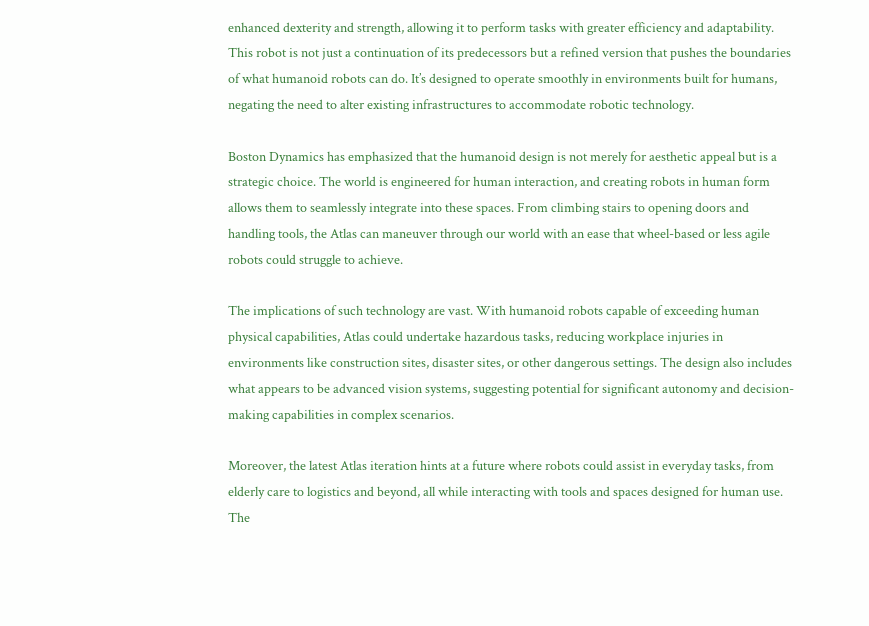enhanced dexterity and strength, allowing it to perform tasks with greater efficiency and adaptability. This robot is not just a continuation of its predecessors but a refined version that pushes the boundaries of what humanoid robots can do. It’s designed to operate smoothly in environments built for humans, negating the need to alter existing infrastructures to accommodate robotic technology.

Boston Dynamics has emphasized that the humanoid design is not merely for aesthetic appeal but is a strategic choice. The world is engineered for human interaction, and creating robots in human form allows them to seamlessly integrate into these spaces. From climbing stairs to opening doors and handling tools, the Atlas can maneuver through our world with an ease that wheel-based or less agile robots could struggle to achieve.

The implications of such technology are vast. With humanoid robots capable of exceeding human physical capabilities, Atlas could undertake hazardous tasks, reducing workplace injuries in environments like construction sites, disaster sites, or other dangerous settings. The design also includes what appears to be advanced vision systems, suggesting potential for significant autonomy and decision-making capabilities in complex scenarios.

Moreover, the latest Atlas iteration hints at a future where robots could assist in everyday tasks, from elderly care to logistics and beyond, all while interacting with tools and spaces designed for human use. The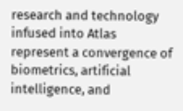research and technology infused into Atlas represent a convergence of biometrics, artificial intelligence, and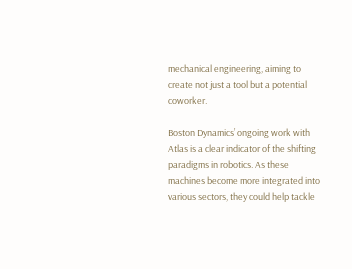mechanical engineering, aiming to create not just a tool but a potential coworker.

Boston Dynamics’ ongoing work with Atlas is a clear indicator of the shifting paradigms in robotics. As these machines become more integrated into various sectors, they could help tackle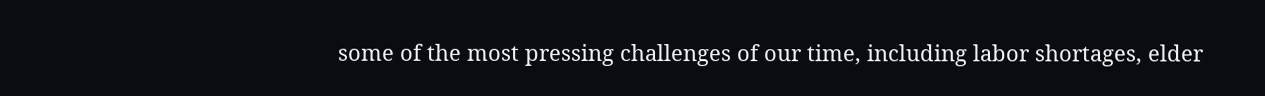some of the most pressing challenges of our time, including labor shortages, elder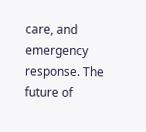care, and emergency response. The future of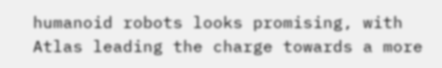humanoid robots looks promising, with Atlas leading the charge towards a more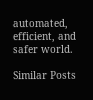automated, efficient, and safer world.

Similar Posts